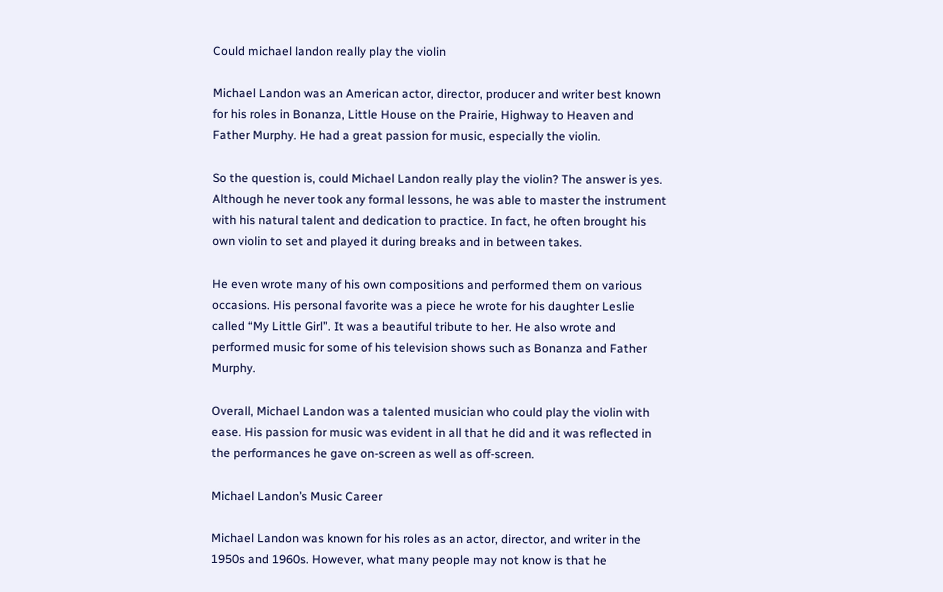Could michael landon really play the violin

Michael Landon was an American actor, director, producer and writer best known for his roles in Bonanza, Little House on the Prairie, Highway to Heaven and Father Murphy. He had a great passion for music, especially the violin.

So the question is, could Michael Landon really play the violin? The answer is yes. Although he never took any formal lessons, he was able to master the instrument with his natural talent and dedication to practice. In fact, he often brought his own violin to set and played it during breaks and in between takes.

He even wrote many of his own compositions and performed them on various occasions. His personal favorite was a piece he wrote for his daughter Leslie called “My Little Girl”. It was a beautiful tribute to her. He also wrote and performed music for some of his television shows such as Bonanza and Father Murphy.

Overall, Michael Landon was a talented musician who could play the violin with ease. His passion for music was evident in all that he did and it was reflected in the performances he gave on-screen as well as off-screen.

Michael Landon’s Music Career

Michael Landon was known for his roles as an actor, director, and writer in the 1950s and 1960s. However, what many people may not know is that he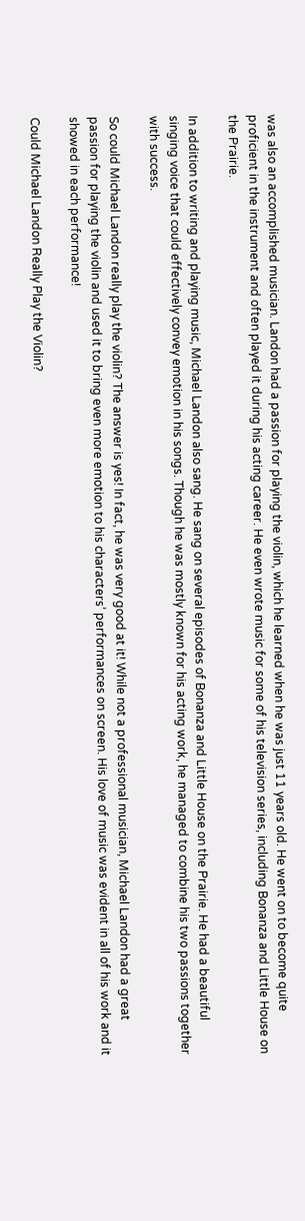was also an accomplished musician. Landon had a passion for playing the violin, which he learned when he was just 11 years old. He went on to become quite proficient in the instrument and often played it during his acting career. He even wrote music for some of his television series, including Bonanza and Little House on the Prairie.

In addition to writing and playing music, Michael Landon also sang. He sang on several episodes of Bonanza and Little House on the Prairie. He had a beautiful singing voice that could effectively convey emotion in his songs. Though he was mostly known for his acting work, he managed to combine his two passions together with success.

So could Michael Landon really play the violin? The answer is yes! In fact, he was very good at it! While not a professional musician, Michael Landon had a great passion for playing the violin and used it to bring even more emotion to his characters’ performances on screen. His love of music was evident in all of his work and it showed in each performance!

Could Michael Landon Really Play the Violin?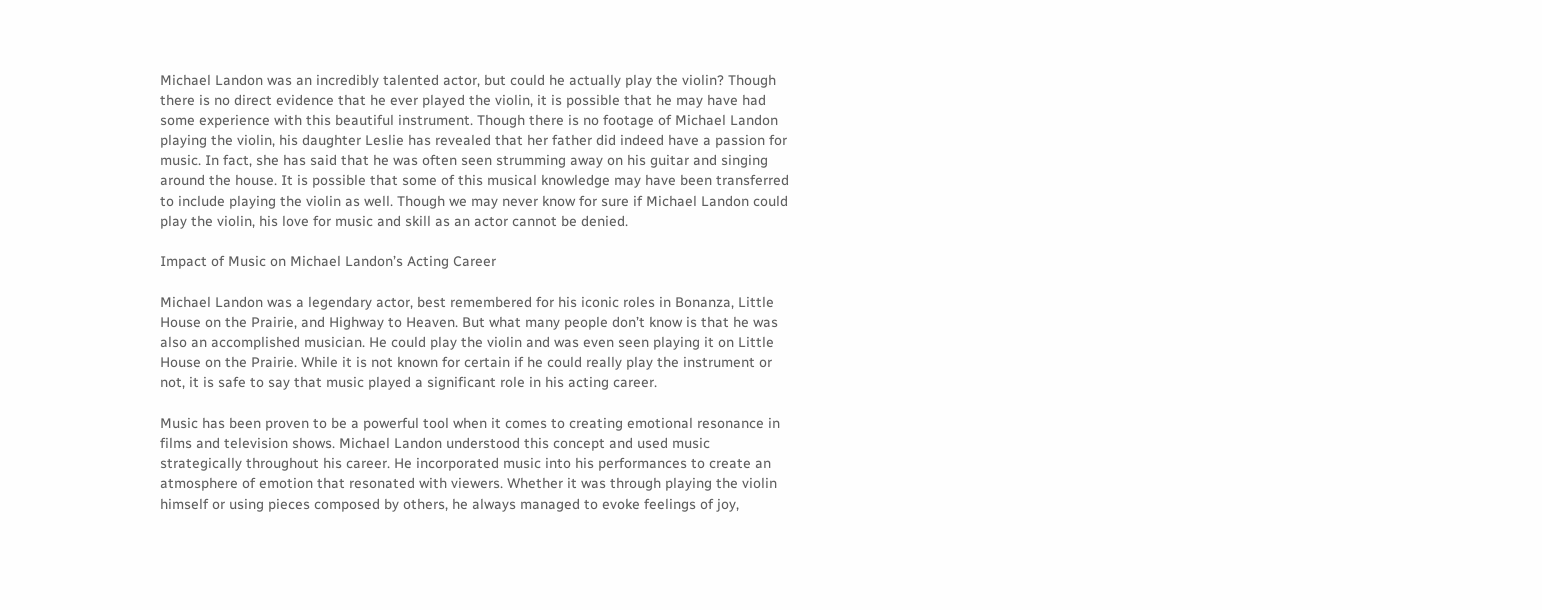Michael Landon was an incredibly talented actor, but could he actually play the violin? Though there is no direct evidence that he ever played the violin, it is possible that he may have had some experience with this beautiful instrument. Though there is no footage of Michael Landon playing the violin, his daughter Leslie has revealed that her father did indeed have a passion for music. In fact, she has said that he was often seen strumming away on his guitar and singing around the house. It is possible that some of this musical knowledge may have been transferred to include playing the violin as well. Though we may never know for sure if Michael Landon could play the violin, his love for music and skill as an actor cannot be denied.

Impact of Music on Michael Landon’s Acting Career

Michael Landon was a legendary actor, best remembered for his iconic roles in Bonanza, Little House on the Prairie, and Highway to Heaven. But what many people don’t know is that he was also an accomplished musician. He could play the violin and was even seen playing it on Little House on the Prairie. While it is not known for certain if he could really play the instrument or not, it is safe to say that music played a significant role in his acting career.

Music has been proven to be a powerful tool when it comes to creating emotional resonance in films and television shows. Michael Landon understood this concept and used music strategically throughout his career. He incorporated music into his performances to create an atmosphere of emotion that resonated with viewers. Whether it was through playing the violin himself or using pieces composed by others, he always managed to evoke feelings of joy,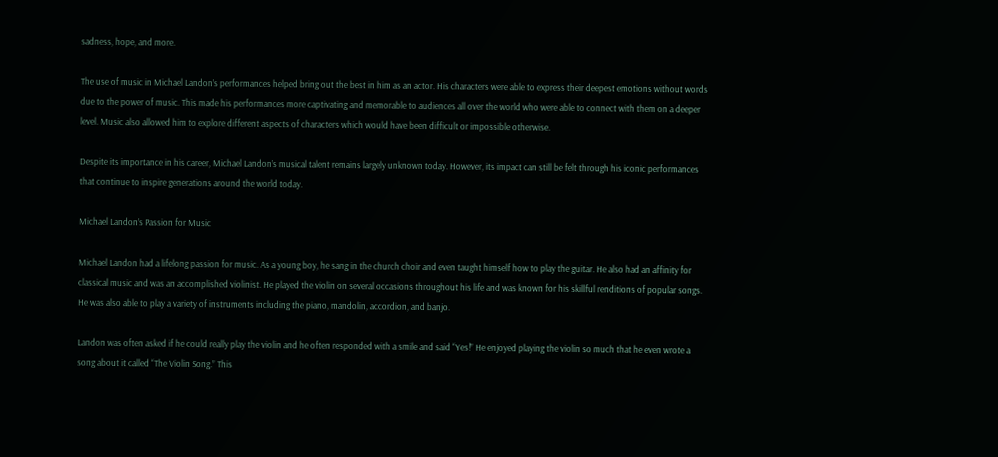sadness, hope, and more.

The use of music in Michael Landon’s performances helped bring out the best in him as an actor. His characters were able to express their deepest emotions without words due to the power of music. This made his performances more captivating and memorable to audiences all over the world who were able to connect with them on a deeper level. Music also allowed him to explore different aspects of characters which would have been difficult or impossible otherwise.

Despite its importance in his career, Michael Landon’s musical talent remains largely unknown today. However, its impact can still be felt through his iconic performances that continue to inspire generations around the world today.

Michael Landon’s Passion for Music

Michael Landon had a lifelong passion for music. As a young boy, he sang in the church choir and even taught himself how to play the guitar. He also had an affinity for classical music and was an accomplished violinist. He played the violin on several occasions throughout his life and was known for his skillful renditions of popular songs. He was also able to play a variety of instruments including the piano, mandolin, accordion, and banjo.

Landon was often asked if he could really play the violin and he often responded with a smile and said “Yes!” He enjoyed playing the violin so much that he even wrote a song about it called “The Violin Song.” This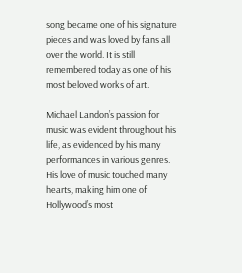song became one of his signature pieces and was loved by fans all over the world. It is still remembered today as one of his most beloved works of art.

Michael Landon’s passion for music was evident throughout his life, as evidenced by his many performances in various genres. His love of music touched many hearts, making him one of Hollywood’s most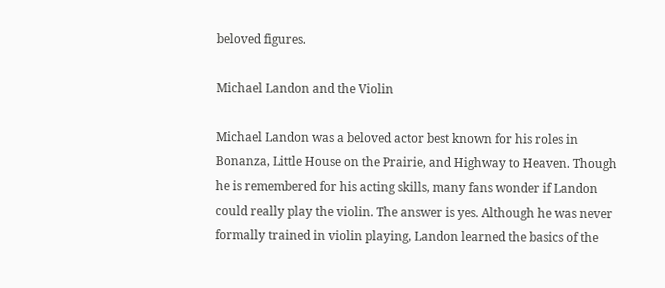beloved figures.

Michael Landon and the Violin

Michael Landon was a beloved actor best known for his roles in Bonanza, Little House on the Prairie, and Highway to Heaven. Though he is remembered for his acting skills, many fans wonder if Landon could really play the violin. The answer is yes. Although he was never formally trained in violin playing, Landon learned the basics of the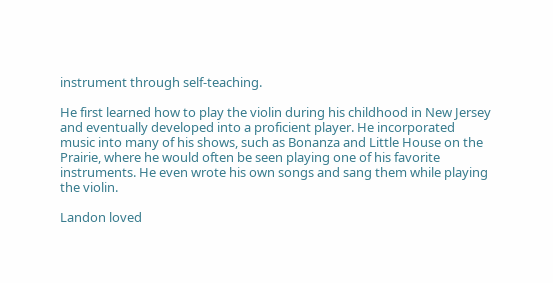instrument through self-teaching.

He first learned how to play the violin during his childhood in New Jersey and eventually developed into a proficient player. He incorporated music into many of his shows, such as Bonanza and Little House on the Prairie, where he would often be seen playing one of his favorite instruments. He even wrote his own songs and sang them while playing the violin.

Landon loved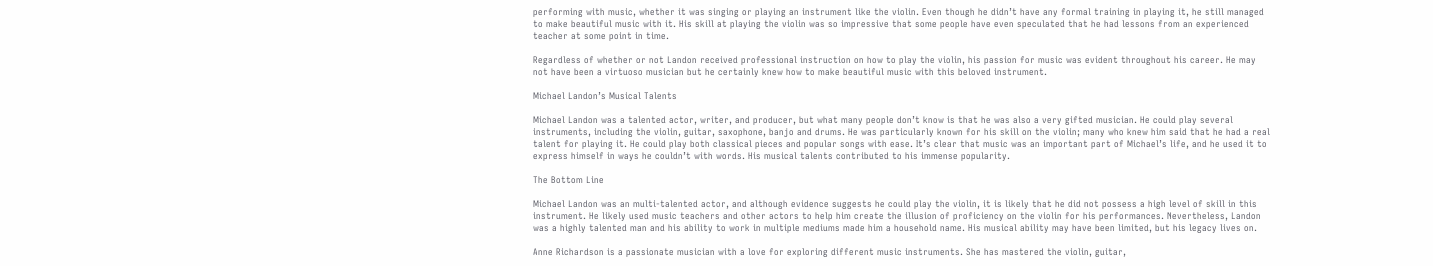performing with music, whether it was singing or playing an instrument like the violin. Even though he didn’t have any formal training in playing it, he still managed to make beautiful music with it. His skill at playing the violin was so impressive that some people have even speculated that he had lessons from an experienced teacher at some point in time.

Regardless of whether or not Landon received professional instruction on how to play the violin, his passion for music was evident throughout his career. He may not have been a virtuoso musician but he certainly knew how to make beautiful music with this beloved instrument.

Michael Landon’s Musical Talents

Michael Landon was a talented actor, writer, and producer, but what many people don’t know is that he was also a very gifted musician. He could play several instruments, including the violin, guitar, saxophone, banjo and drums. He was particularly known for his skill on the violin; many who knew him said that he had a real talent for playing it. He could play both classical pieces and popular songs with ease. It’s clear that music was an important part of Michael’s life, and he used it to express himself in ways he couldn’t with words. His musical talents contributed to his immense popularity.

The Bottom Line

Michael Landon was an multi-talented actor, and although evidence suggests he could play the violin, it is likely that he did not possess a high level of skill in this instrument. He likely used music teachers and other actors to help him create the illusion of proficiency on the violin for his performances. Nevertheless, Landon was a highly talented man and his ability to work in multiple mediums made him a household name. His musical ability may have been limited, but his legacy lives on.

Anne Richardson is a passionate musician with a love for exploring different music instruments. She has mastered the violin, guitar,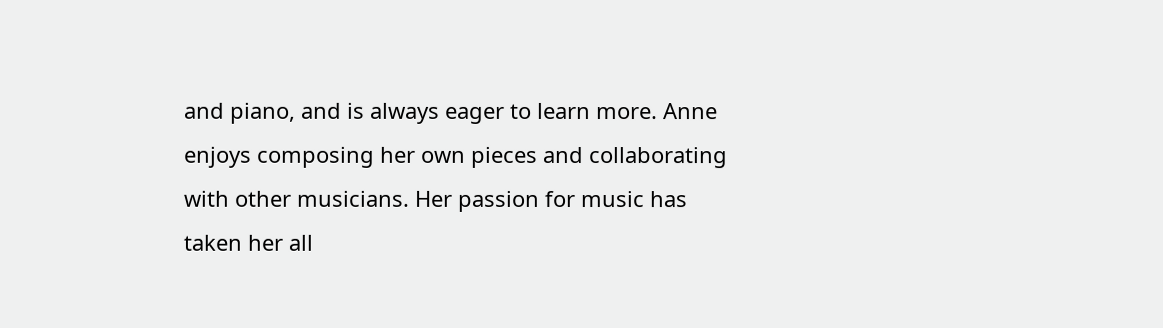and piano, and is always eager to learn more. Anne enjoys composing her own pieces and collaborating with other musicians. Her passion for music has taken her all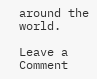around the world.

Leave a Comment